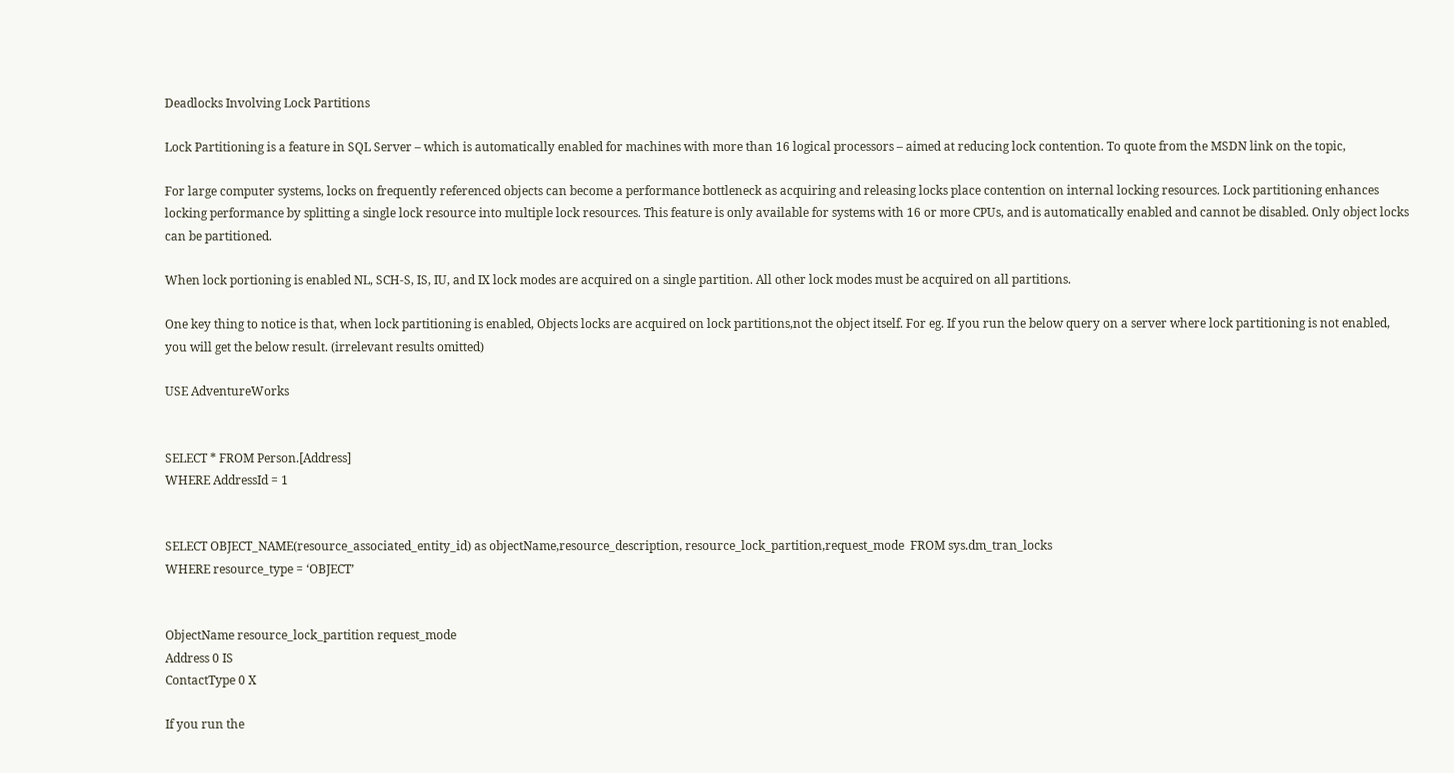Deadlocks Involving Lock Partitions

Lock Partitioning is a feature in SQL Server – which is automatically enabled for machines with more than 16 logical processors – aimed at reducing lock contention. To quote from the MSDN link on the topic,

For large computer systems, locks on frequently referenced objects can become a performance bottleneck as acquiring and releasing locks place contention on internal locking resources. Lock partitioning enhances locking performance by splitting a single lock resource into multiple lock resources. This feature is only available for systems with 16 or more CPUs, and is automatically enabled and cannot be disabled. Only object locks can be partitioned.

When lock portioning is enabled NL, SCH-S, IS, IU, and IX lock modes are acquired on a single partition. All other lock modes must be acquired on all partitions.

One key thing to notice is that, when lock partitioning is enabled, Objects locks are acquired on lock partitions,not the object itself. For eg. If you run the below query on a server where lock partitioning is not enabled, you will get the below result. (irrelevant results omitted)

USE AdventureWorks


SELECT * FROM Person.[Address]
WHERE AddressId = 1


SELECT OBJECT_NAME(resource_associated_entity_id) as objectName,resource_description, resource_lock_partition,request_mode  FROM sys.dm_tran_locks
WHERE resource_type = ‘OBJECT’


ObjectName resource_lock_partition request_mode
Address 0 IS
ContactType 0 X

If you run the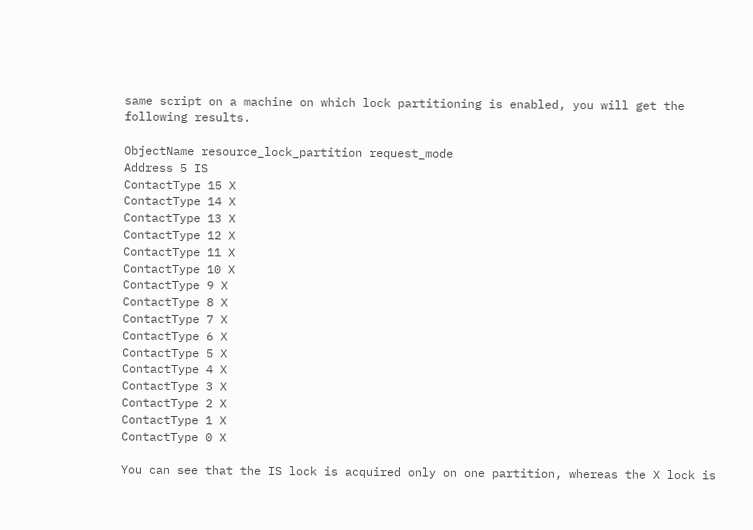same script on a machine on which lock partitioning is enabled, you will get the following results.

ObjectName resource_lock_partition request_mode
Address 5 IS
ContactType 15 X
ContactType 14 X
ContactType 13 X
ContactType 12 X
ContactType 11 X
ContactType 10 X
ContactType 9 X
ContactType 8 X
ContactType 7 X
ContactType 6 X
ContactType 5 X
ContactType 4 X
ContactType 3 X
ContactType 2 X
ContactType 1 X
ContactType 0 X

You can see that the IS lock is acquired only on one partition, whereas the X lock is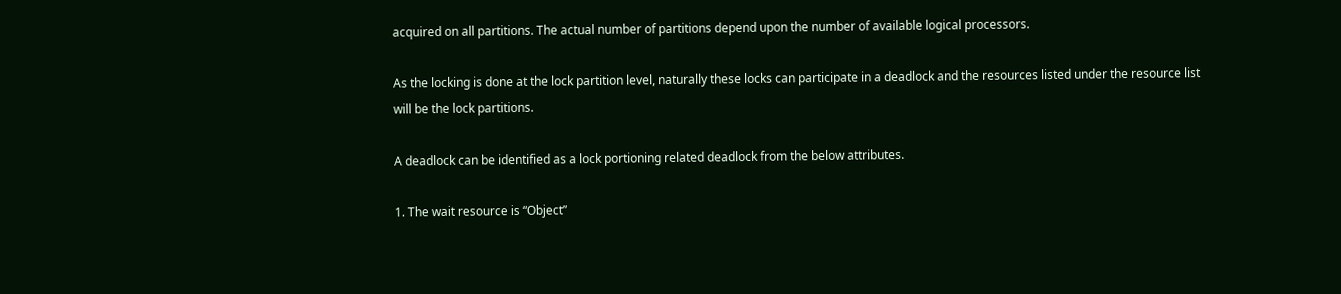acquired on all partitions. The actual number of partitions depend upon the number of available logical processors.

As the locking is done at the lock partition level, naturally these locks can participate in a deadlock and the resources listed under the resource list will be the lock partitions.

A deadlock can be identified as a lock portioning related deadlock from the below attributes.

1. The wait resource is “Object”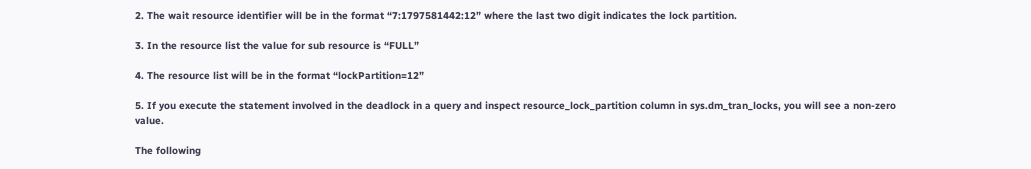2. The wait resource identifier will be in the format “7:1797581442:12” where the last two digit indicates the lock partition.

3. In the resource list the value for sub resource is “FULL”

4. The resource list will be in the format “lockPartition=12”

5. If you execute the statement involved in the deadlock in a query and inspect resource_lock_partition column in sys.dm_tran_locks, you will see a non-zero value.

The following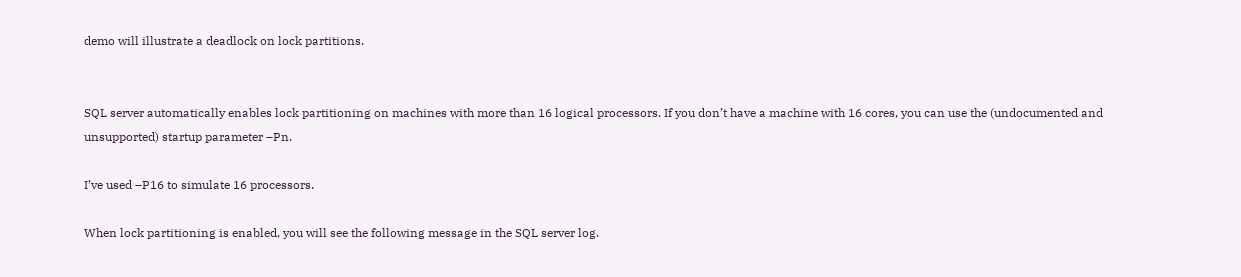demo will illustrate a deadlock on lock partitions.


SQL server automatically enables lock partitioning on machines with more than 16 logical processors. If you don’t have a machine with 16 cores, you can use the (undocumented and unsupported) startup parameter –Pn.

I’ve used –P16 to simulate 16 processors.

When lock partitioning is enabled, you will see the following message in the SQL server log.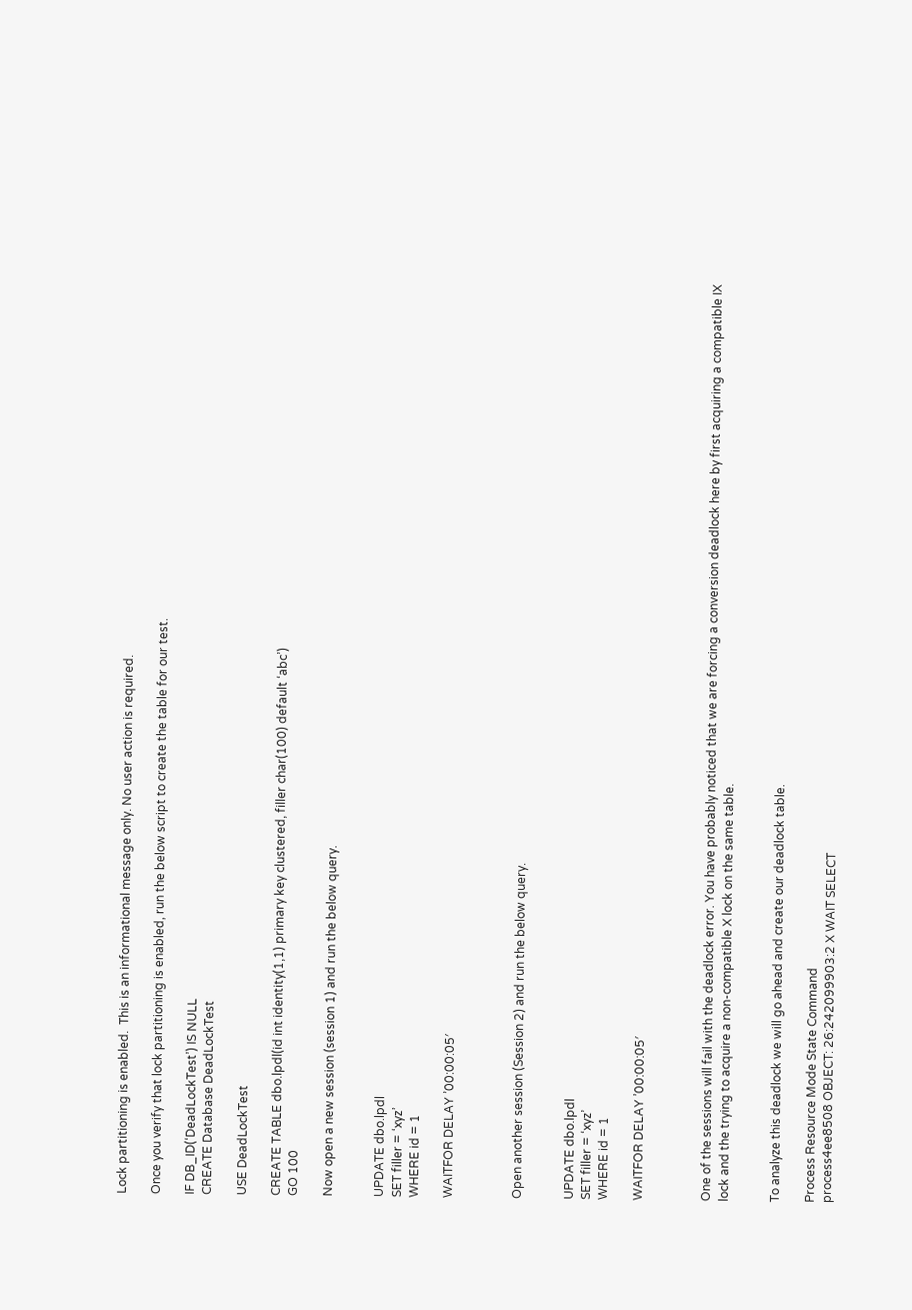Lock partitioning is enabled.  This is an informational message only. No user action is required.

Once you verify that lock partitioning is enabled, run the below script to create the table for our test.

IF DB_ID(‘DeadLockTest’) IS NULL
CREATE Database DeadLockTest

USE DeadLockTest

CREATE TABLE dbo.lpdl(id int identity(1,1) primary key clustered, filler char(100) default ‘abc’)
GO 100

Now open a new session (session 1) and run the below query.


UPDATE dbo.lpdl
SET filler = ‘xyz’
WHERE id = 1

WAITFOR DELAY ’00:00:05′



Open another session (Session 2) and run the below query.


UPDATE dbo.lpdl
SET filler = ‘xyz’
WHERE id = 1

WAITFOR DELAY ’00:00:05′



One of the sessions will fail with the deadlock error. You have probably noticed that we are forcing a conversion deadlock here by first acquiring a compatible IX lock and the trying to acquire a non-compatible X lock on the same table.


To analyze this deadlock we will go ahead and create our deadlock table.

Process Resource Mode State Command
process4ee8508 OBJECT: 26:242099903:2 X WAIT SELECT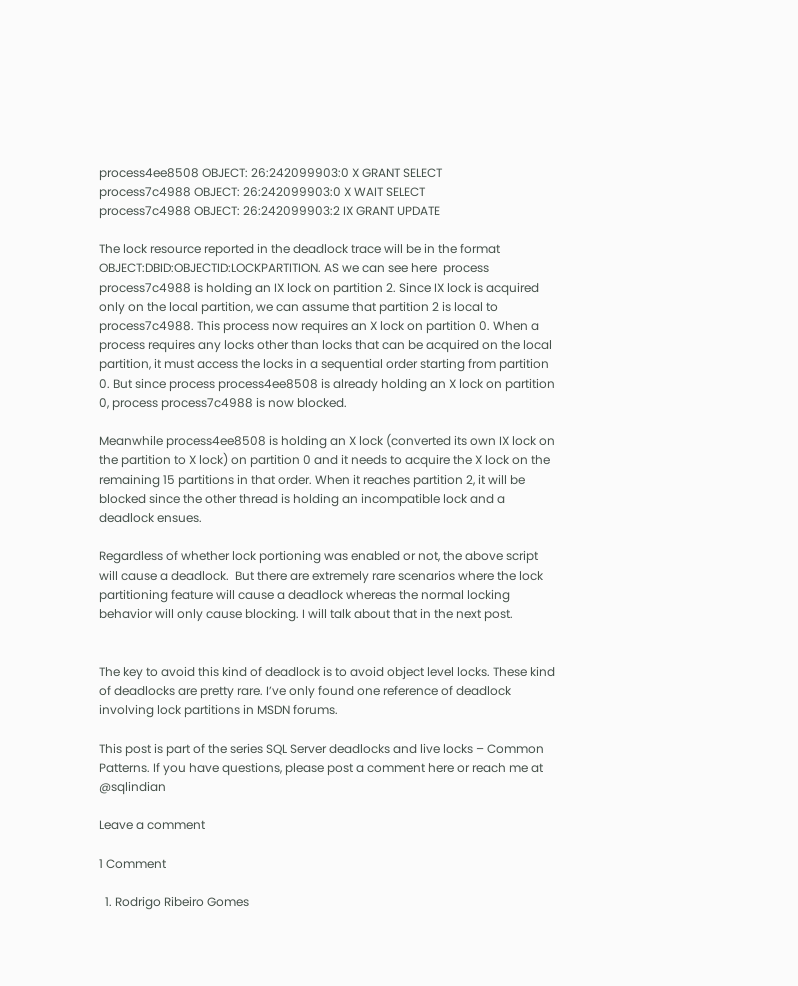process4ee8508 OBJECT: 26:242099903:0 X GRANT SELECT
process7c4988 OBJECT: 26:242099903:0 X WAIT SELECT
process7c4988 OBJECT: 26:242099903:2 IX GRANT UPDATE

The lock resource reported in the deadlock trace will be in the format OBJECT:DBID:OBJECTID:LOCKPARTITION. AS we can see here  process process7c4988 is holding an IX lock on partition 2. Since IX lock is acquired only on the local partition, we can assume that partition 2 is local to  process7c4988. This process now requires an X lock on partition 0. When a process requires any locks other than locks that can be acquired on the local partition, it must access the locks in a sequential order starting from partition 0. But since process process4ee8508 is already holding an X lock on partition 0, process process7c4988 is now blocked.

Meanwhile process4ee8508 is holding an X lock (converted its own IX lock on the partition to X lock) on partition 0 and it needs to acquire the X lock on the remaining 15 partitions in that order. When it reaches partition 2, it will be blocked since the other thread is holding an incompatible lock and a deadlock ensues.

Regardless of whether lock portioning was enabled or not, the above script will cause a deadlock.  But there are extremely rare scenarios where the lock partitioning feature will cause a deadlock whereas the normal locking behavior will only cause blocking. I will talk about that in the next post.


The key to avoid this kind of deadlock is to avoid object level locks. These kind of deadlocks are pretty rare. I’ve only found one reference of deadlock involving lock partitions in MSDN forums.

This post is part of the series SQL Server deadlocks and live locks – Common Patterns. If you have questions, please post a comment here or reach me at @sqlindian

Leave a comment

1 Comment

  1. Rodrigo Ribeiro Gomes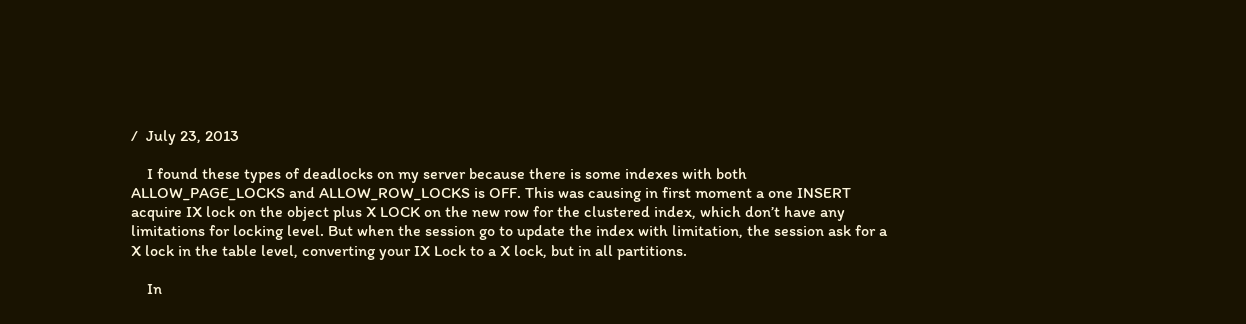/  July 23, 2013

    I found these types of deadlocks on my server because there is some indexes with both ALLOW_PAGE_LOCKS and ALLOW_ROW_LOCKS is OFF. This was causing in first moment a one INSERT acquire IX lock on the object plus X LOCK on the new row for the clustered index, which don’t have any limitations for locking level. But when the session go to update the index with limitation, the session ask for a X lock in the table level, converting your IX Lock to a X lock, but in all partitions.

    In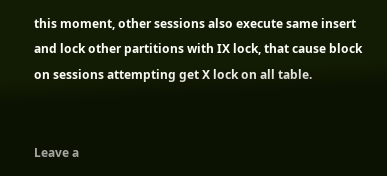this moment, other sessions also execute same insert and lock other partitions with IX lock, that cause block on sessions attempting get X lock on all table.


Leave a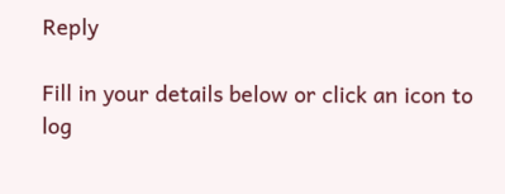Reply

Fill in your details below or click an icon to log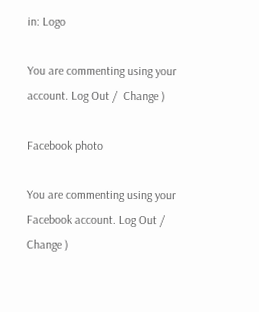in: Logo

You are commenting using your account. Log Out /  Change )

Facebook photo

You are commenting using your Facebook account. Log Out /  Change )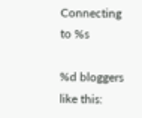Connecting to %s

%d bloggers like this: